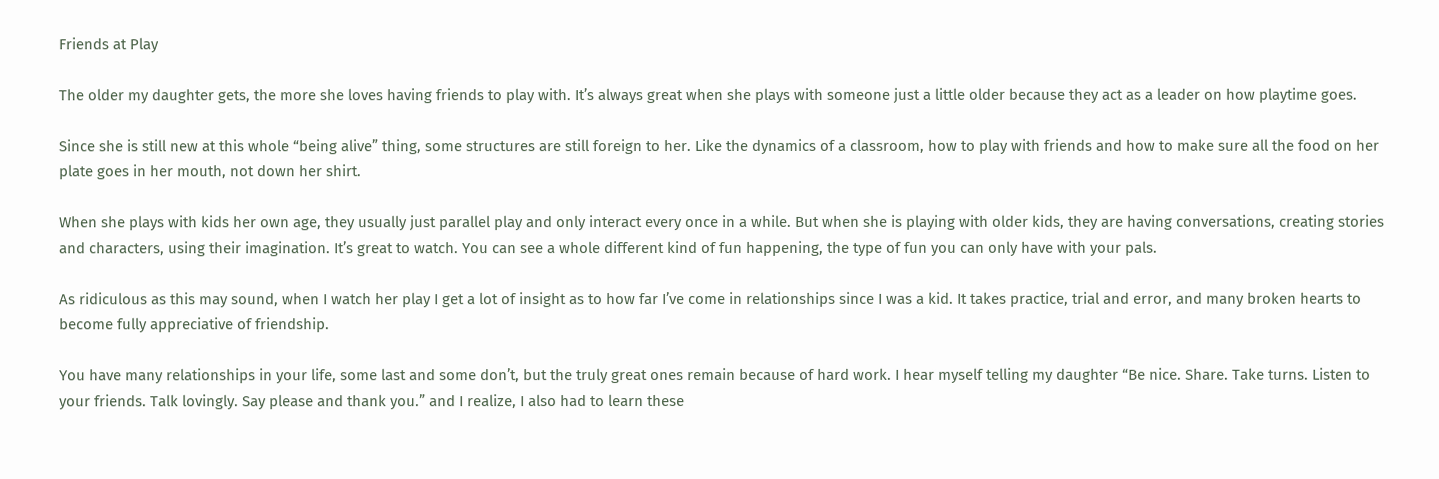Friends at Play

The older my daughter gets, the more she loves having friends to play with. It’s always great when she plays with someone just a little older because they act as a leader on how playtime goes.

Since she is still new at this whole “being alive” thing, some structures are still foreign to her. Like the dynamics of a classroom, how to play with friends and how to make sure all the food on her plate goes in her mouth, not down her shirt.

When she plays with kids her own age, they usually just parallel play and only interact every once in a while. But when she is playing with older kids, they are having conversations, creating stories and characters, using their imagination. It’s great to watch. You can see a whole different kind of fun happening, the type of fun you can only have with your pals.

As ridiculous as this may sound, when I watch her play I get a lot of insight as to how far I’ve come in relationships since I was a kid. It takes practice, trial and error, and many broken hearts to become fully appreciative of friendship.

You have many relationships in your life, some last and some don’t, but the truly great ones remain because of hard work. I hear myself telling my daughter “Be nice. Share. Take turns. Listen to your friends. Talk lovingly. Say please and thank you.” and I realize, I also had to learn these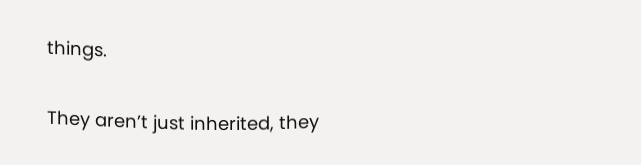things.

They aren’t just inherited, they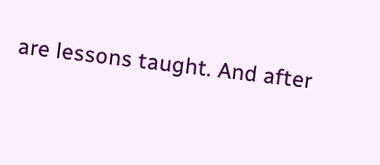are lessons taught. And after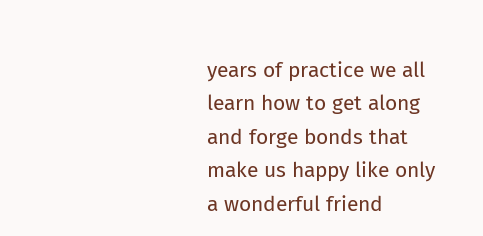years of practice we all learn how to get along and forge bonds that make us happy like only a wonderful friend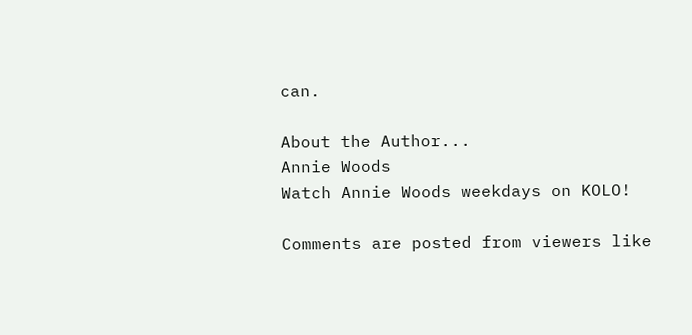can.

About the Author...
Annie Woods
Watch Annie Woods weekdays on KOLO!

Comments are posted from viewers like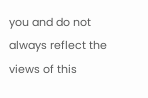you and do not always reflect the views of this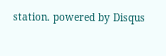station. powered by Disqus